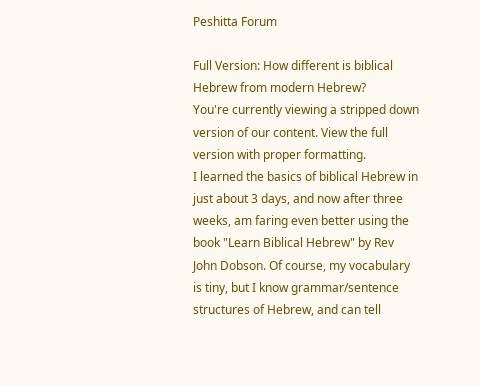Peshitta Forum

Full Version: How different is biblical Hebrew from modern Hebrew?
You're currently viewing a stripped down version of our content. View the full version with proper formatting.
I learned the basics of biblical Hebrew in just about 3 days, and now after three weeks, am faring even better using the book "Learn Biblical Hebrew" by Rev John Dobson. Of course, my vocabulary is tiny, but I know grammar/sentence structures of Hebrew, and can tell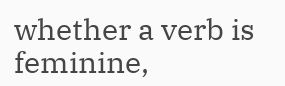whether a verb is feminine,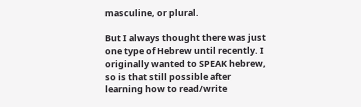masculine, or plural.

But I always thought there was just one type of Hebrew until recently. I originally wanted to SPEAK hebrew, so is that still possible after learning how to read/write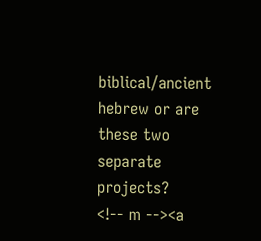biblical/ancient hebrew or are these two separate projects?
<!-- m --><a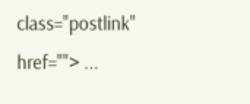class="postlink" href=""> ...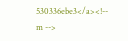530336ebe3</a><!-- m -->